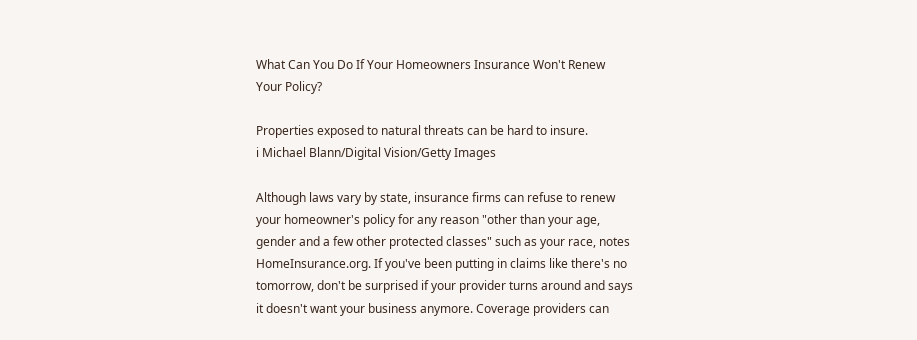What Can You Do If Your Homeowners Insurance Won't Renew Your Policy?

Properties exposed to natural threats can be hard to insure.
i Michael Blann/Digital Vision/Getty Images

Although laws vary by state, insurance firms can refuse to renew your homeowner's policy for any reason "other than your age, gender and a few other protected classes" such as your race, notes HomeInsurance.org. If you've been putting in claims like there's no tomorrow, don't be surprised if your provider turns around and says it doesn't want your business anymore. Coverage providers can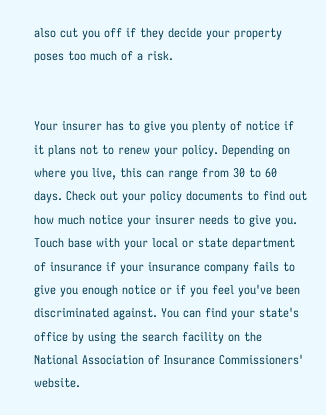also cut you off if they decide your property poses too much of a risk.


Your insurer has to give you plenty of notice if it plans not to renew your policy. Depending on where you live, this can range from 30 to 60 days. Check out your policy documents to find out how much notice your insurer needs to give you. Touch base with your local or state department of insurance if your insurance company fails to give you enough notice or if you feel you've been discriminated against. You can find your state's office by using the search facility on the National Association of Insurance Commissioners' website.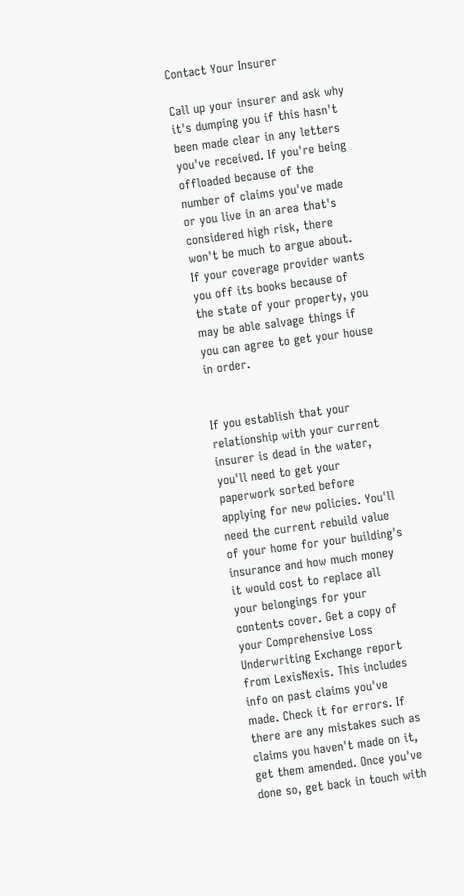Contact Your Insurer

Call up your insurer and ask why it's dumping you if this hasn't been made clear in any letters you've received. If you're being offloaded because of the number of claims you've made or you live in an area that's considered high risk, there won't be much to argue about. If your coverage provider wants you off its books because of the state of your property, you may be able salvage things if you can agree to get your house in order.


If you establish that your relationship with your current insurer is dead in the water, you'll need to get your paperwork sorted before applying for new policies. You'll need the current rebuild value of your home for your building's insurance and how much money it would cost to replace all your belongings for your contents cover. Get a copy of your Comprehensive Loss Underwriting Exchange report from LexisNexis. This includes info on past claims you've made. Check it for errors. If there are any mistakes such as claims you haven't made on it, get them amended. Once you've done so, get back in touch with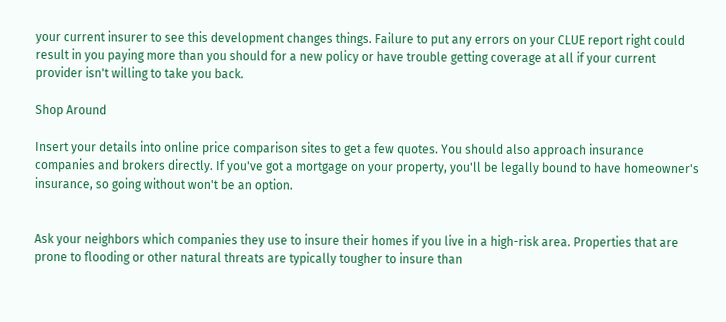your current insurer to see this development changes things. Failure to put any errors on your CLUE report right could result in you paying more than you should for a new policy or have trouble getting coverage at all if your current provider isn't willing to take you back.

Shop Around

Insert your details into online price comparison sites to get a few quotes. You should also approach insurance companies and brokers directly. If you've got a mortgage on your property, you'll be legally bound to have homeowner's insurance, so going without won't be an option.


Ask your neighbors which companies they use to insure their homes if you live in a high-risk area. Properties that are prone to flooding or other natural threats are typically tougher to insure than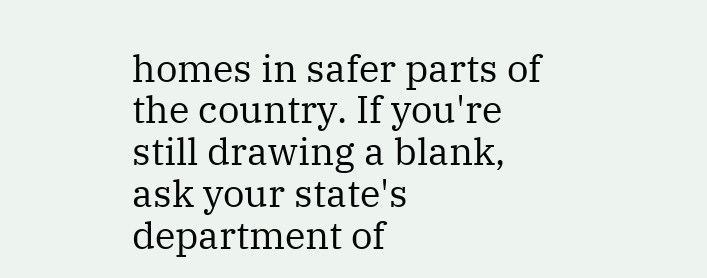homes in safer parts of the country. If you're still drawing a blank, ask your state's department of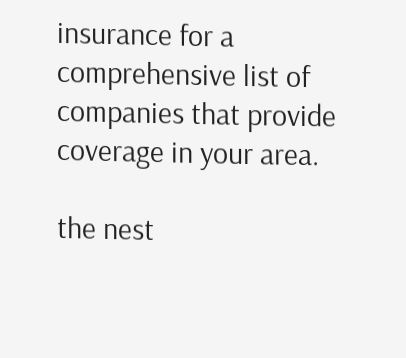insurance for a comprehensive list of companies that provide coverage in your area.

the nest